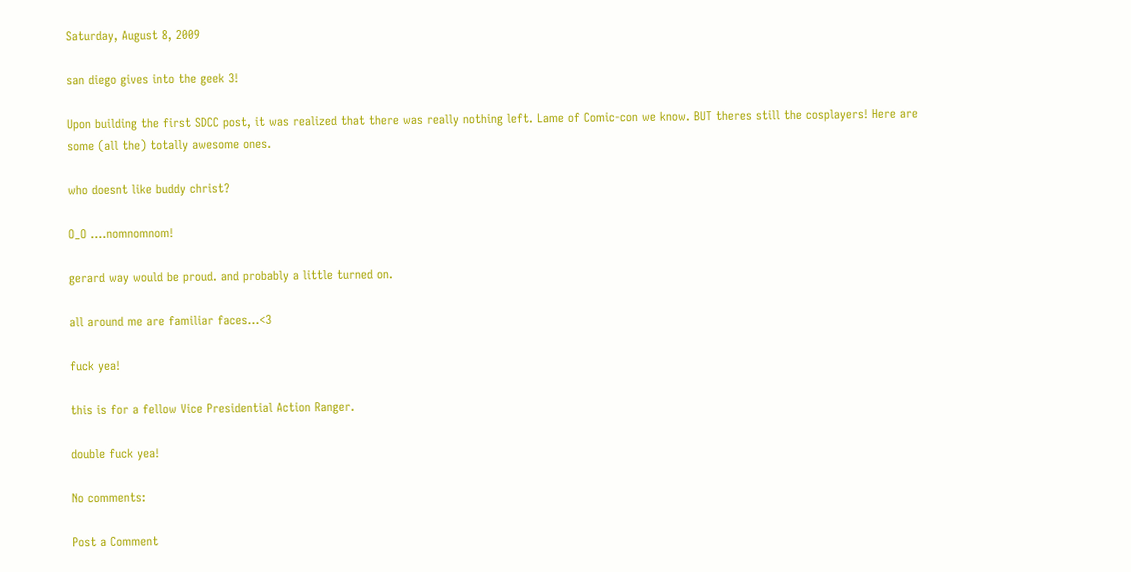Saturday, August 8, 2009

san diego gives into the geek 3!

Upon building the first SDCC post, it was realized that there was really nothing left. Lame of Comic-con we know. BUT theres still the cosplayers! Here are some (all the) totally awesome ones.

who doesnt like buddy christ?

O_O ....nomnomnom!

gerard way would be proud. and probably a little turned on.

all around me are familiar faces...<3

fuck yea!

this is for a fellow Vice Presidential Action Ranger.

double fuck yea!

No comments:

Post a Comment